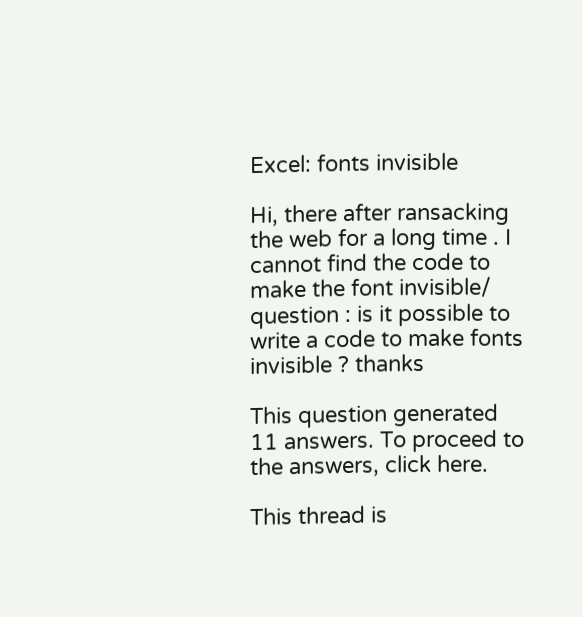Excel: fonts invisible

Hi, there after ransacking the web for a long time . I cannot find the code to make the font invisible/ question : is it possible to write a code to make fonts invisible ? thanks

This question generated 11 answers. To proceed to the answers, click here.

This thread is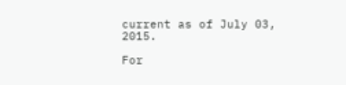current as of July 03, 2015.

For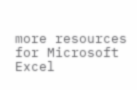more resources for Microsoft Excel